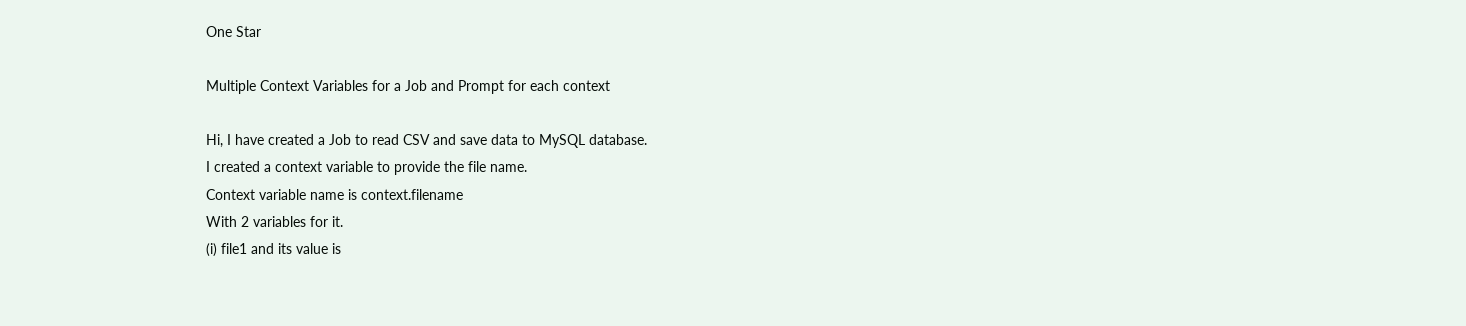One Star

Multiple Context Variables for a Job and Prompt for each context

Hi, I have created a Job to read CSV and save data to MySQL database.
I created a context variable to provide the file name.
Context variable name is context.filename
With 2 variables for it.
(i) file1 and its value is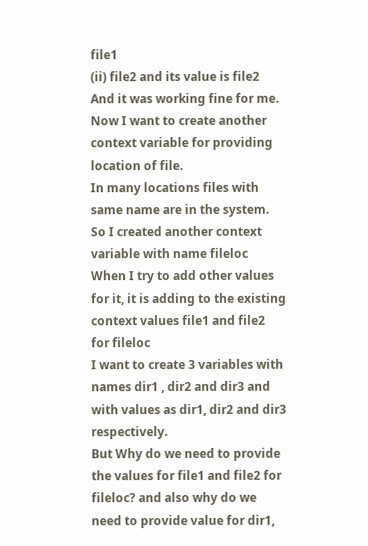file1
(ii) file2 and its value is file2
And it was working fine for me.
Now I want to create another context variable for providing location of file.
In many locations files with same name are in the system.
So I created another context variable with name fileloc
When I try to add other values for it, it is adding to the existing context values file1 and file2
for fileloc
I want to create 3 variables with names dir1 , dir2 and dir3 and with values as dir1, dir2 and dir3 respectively.
But Why do we need to provide the values for file1 and file2 for fileloc? and also why do we need to provide value for dir1,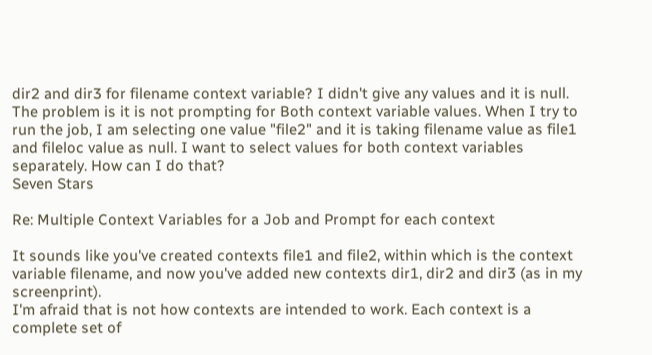dir2 and dir3 for filename context variable? I didn't give any values and it is null.
The problem is it is not prompting for Both context variable values. When I try to run the job, I am selecting one value "file2" and it is taking filename value as file1 and fileloc value as null. I want to select values for both context variables separately. How can I do that?
Seven Stars

Re: Multiple Context Variables for a Job and Prompt for each context

It sounds like you've created contexts file1 and file2, within which is the context variable filename, and now you've added new contexts dir1, dir2 and dir3 (as in my screenprint).
I'm afraid that is not how contexts are intended to work. Each context is a complete set of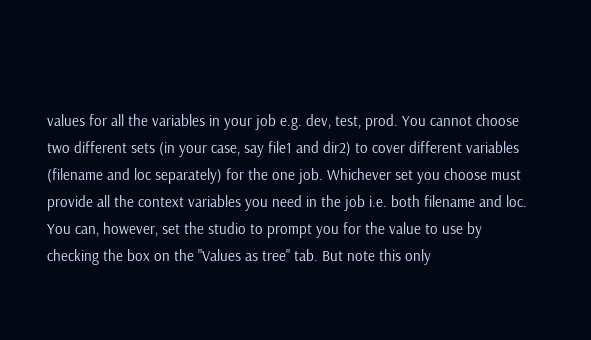values for all the variables in your job e.g. dev, test, prod. You cannot choose two different sets (in your case, say file1 and dir2) to cover different variables (filename and loc separately) for the one job. Whichever set you choose must provide all the context variables you need in the job i.e. both filename and loc.
You can, however, set the studio to prompt you for the value to use by checking the box on the "Values as tree" tab. But note this only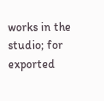works in the studio; for exported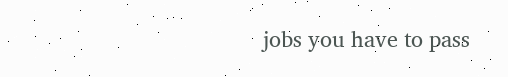jobs you have to pass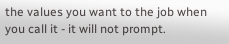the values you want to the job when you call it - it will not prompt.